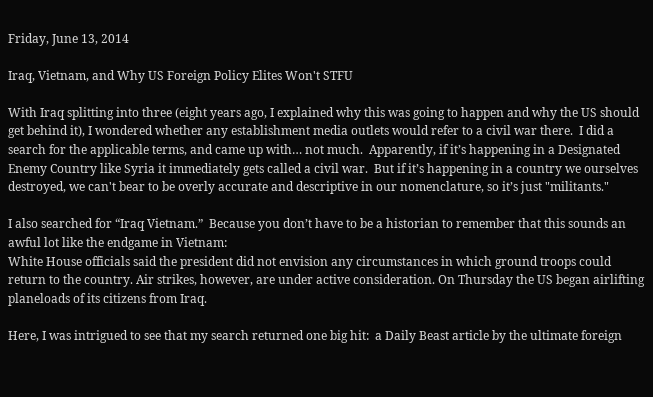Friday, June 13, 2014

Iraq, Vietnam, and Why US Foreign Policy Elites Won't STFU

With Iraq splitting into three (eight years ago, I explained why this was going to happen and why the US should get behind it), I wondered whether any establishment media outlets would refer to a civil war there.  I did a search for the applicable terms, and came up with… not much.  Apparently, if it’s happening in a Designated Enemy Country like Syria it immediately gets called a civil war.  But if it’s happening in a country we ourselves destroyed, we can't bear to be overly accurate and descriptive in our nomenclature, so it’s just "militants."

I also searched for “Iraq Vietnam.”  Because you don’t have to be a historian to remember that this sounds an awful lot like the endgame in Vietnam:
White House officials said the president did not envision any circumstances in which ground troops could return to the country. Air strikes, however, are under active consideration. On Thursday the US began airlifting planeloads of its citizens from Iraq.

Here, I was intrigued to see that my search returned one big hit:  a Daily Beast article by the ultimate foreign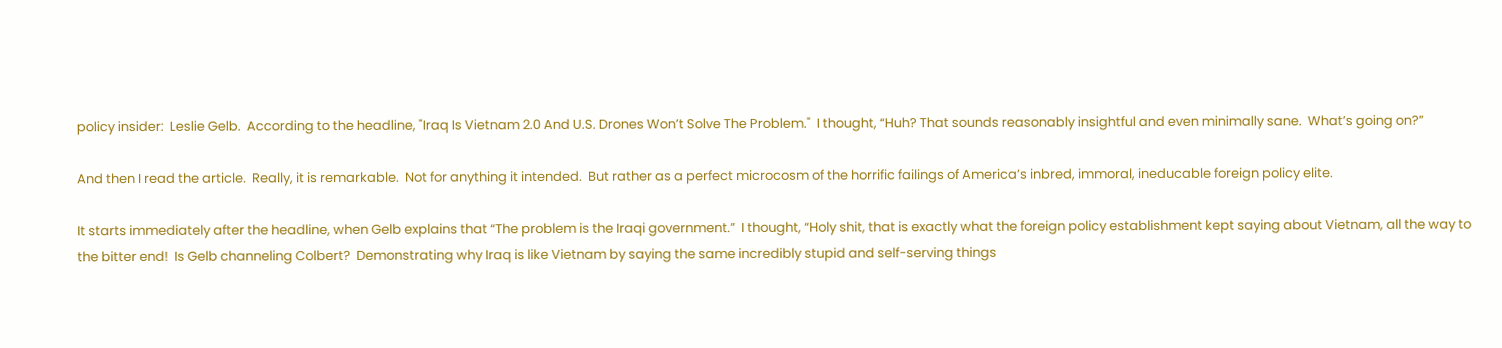policy insider:  Leslie Gelb.  According to the headline, "Iraq Is Vietnam 2.0 And U.S. Drones Won’t Solve The Problem."  I thought, “Huh? That sounds reasonably insightful and even minimally sane.  What’s going on?”

And then I read the article.  Really, it is remarkable.  Not for anything it intended.  But rather as a perfect microcosm of the horrific failings of America’s inbred, immoral, ineducable foreign policy elite.

It starts immediately after the headline, when Gelb explains that “The problem is the Iraqi government.”  I thought, “Holy shit, that is exactly what the foreign policy establishment kept saying about Vietnam, all the way to the bitter end!  Is Gelb channeling Colbert?  Demonstrating why Iraq is like Vietnam by saying the same incredibly stupid and self-serving things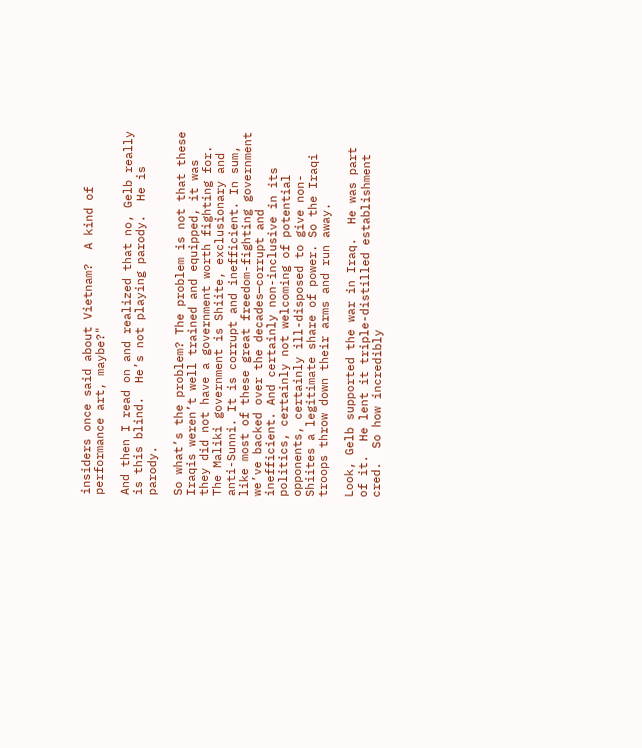insiders once said about Vietnam?  A kind of performance art, maybe?"

And then I read on and realized that no, Gelb really is this blind.  He’s not playing parody.  He is parody.

So what’s the problem? The problem is not that these Iraqis weren’t well trained and equipped, it was they did not have a government worth fighting for. The Maliki government is Shiite, exclusionary and anti-Sunni. It is corrupt and inefficient. In sum, like most of these great freedom-fighting government we’ve backed over the decades—corrupt and inefficient. And certainly non-inclusive in its politics, certainly not welcoming of potential opponents, certainly ill-disposed to give non-Shiites a legitimate share of power. So the Iraqi troops throw down their arms and run away.

Look, Gelb supported the war in Iraq.  He was part of it.  He lent it triple-distilled establishment cred.  So how incredibly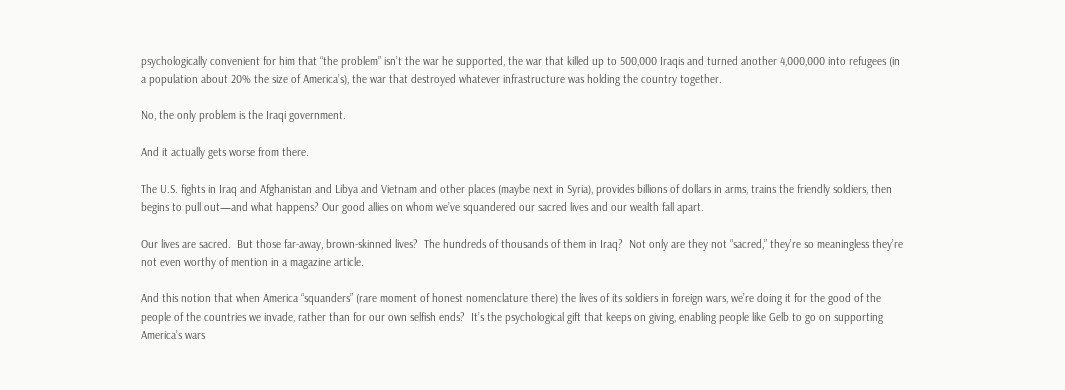psychologically convenient for him that “the problem” isn’t the war he supported, the war that killed up to 500,000 Iraqis and turned another 4,000,000 into refugees (in a population about 20% the size of America’s), the war that destroyed whatever infrastructure was holding the country together.

No, the only problem is the Iraqi government.

And it actually gets worse from there.

The U.S. fights in Iraq and Afghanistan and Libya and Vietnam and other places (maybe next in Syria), provides billions of dollars in arms, trains the friendly soldiers, then begins to pull out—and what happens? Our good allies on whom we’ve squandered our sacred lives and our wealth fall apart.

Our lives are sacred.  But those far-away, brown-skinned lives?  The hundreds of thousands of them in Iraq?  Not only are they not “sacred,” they’re so meaningless they’re not even worthy of mention in a magazine article.

And this notion that when America “squanders” (rare moment of honest nomenclature there) the lives of its soldiers in foreign wars, we’re doing it for the good of the people of the countries we invade, rather than for our own selfish ends?  It’s the psychological gift that keeps on giving, enabling people like Gelb to go on supporting America’s wars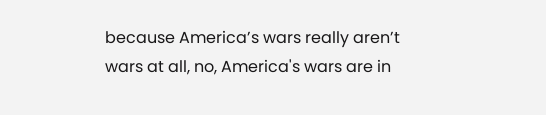because America’s wars really aren’t wars at all, no, America's wars are in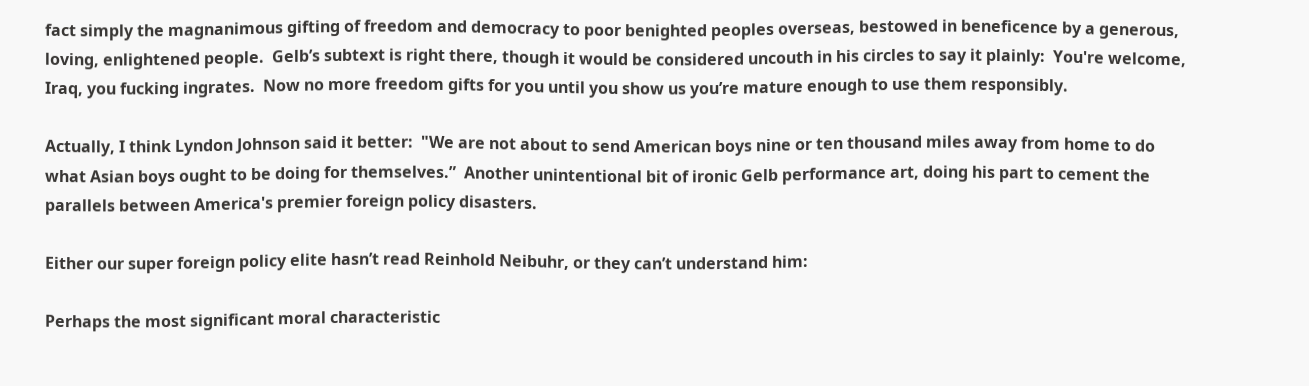fact simply the magnanimous gifting of freedom and democracy to poor benighted peoples overseas, bestowed in beneficence by a generous, loving, enlightened people.  Gelb’s subtext is right there, though it would be considered uncouth in his circles to say it plainly:  You're welcome, Iraq, you fucking ingrates.  Now no more freedom gifts for you until you show us you’re mature enough to use them responsibly.

Actually, I think Lyndon Johnson said it better:  "We are not about to send American boys nine or ten thousand miles away from home to do what Asian boys ought to be doing for themselves.”  Another unintentional bit of ironic Gelb performance art, doing his part to cement the parallels between America's premier foreign policy disasters.

Either our super foreign policy elite hasn’t read Reinhold Neibuhr, or they can’t understand him:

Perhaps the most significant moral characteristic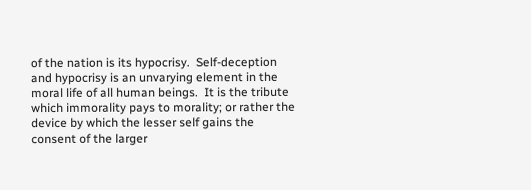of the nation is its hypocrisy.  Self-deception and hypocrisy is an unvarying element in the moral life of all human beings.  It is the tribute which immorality pays to morality; or rather the device by which the lesser self gains the consent of the larger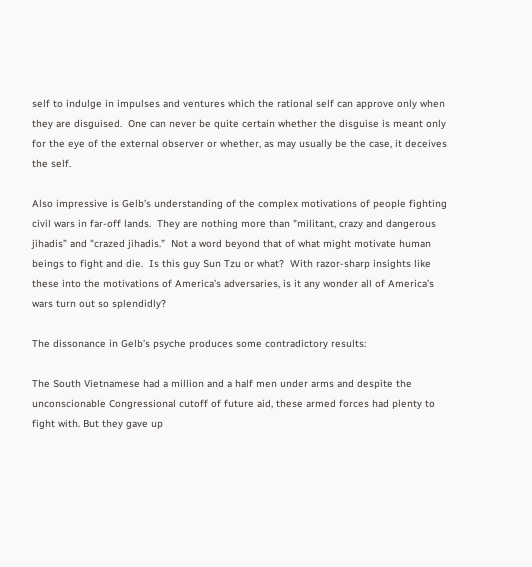self to indulge in impulses and ventures which the rational self can approve only when they are disguised.  One can never be quite certain whether the disguise is meant only for the eye of the external observer or whether, as may usually be the case, it deceives the self.

Also impressive is Gelb’s understanding of the complex motivations of people fighting civil wars in far-off lands.  They are nothing more than "militant, crazy and dangerous jihadis” and "crazed jihadis.”  Not a word beyond that of what might motivate human beings to fight and die.  Is this guy Sun Tzu or what?  With razor-sharp insights like these into the motivations of America’s adversaries, is it any wonder all of America’s wars turn out so splendidly?

The dissonance in Gelb’s psyche produces some contradictory results:

The South Vietnamese had a million and a half men under arms and despite the unconscionable Congressional cutoff of future aid, these armed forces had plenty to fight with. But they gave up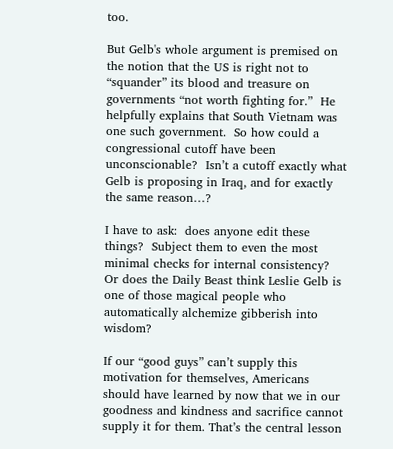too.

But Gelb's whole argument is premised on the notion that the US is right not to “squander” its blood and treasure on governments “not worth fighting for.”  He helpfully explains that South Vietnam was one such government.  So how could a congressional cutoff have been unconscionable?  Isn’t a cutoff exactly what Gelb is proposing in Iraq, and for exactly the same reason…?

I have to ask:  does anyone edit these things?  Subject them to even the most minimal checks for internal consistency?  Or does the Daily Beast think Leslie Gelb is one of those magical people who automatically alchemize gibberish into wisdom?

If our “good guys” can’t supply this motivation for themselves, Americans should have learned by now that we in our goodness and kindness and sacrifice cannot supply it for them. That’s the central lesson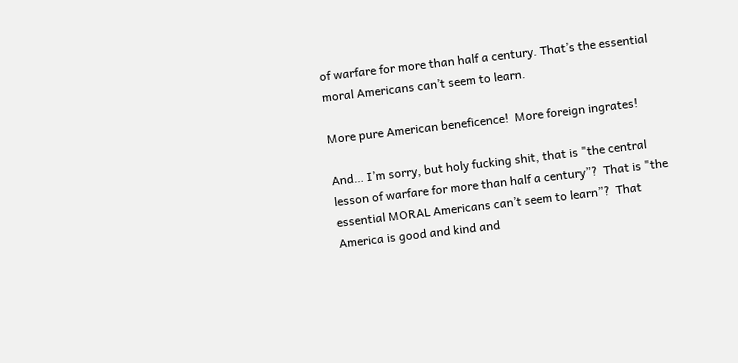of warfare for more than half a century. That’s the essential moral Americans can’t seem to learn.

More pure American beneficence!  More foreign ingrates!

And… I’m sorry, but holy fucking shit, that is "the central lesson of warfare for more than half a century”?  That is "the essential MORAL Americans can’t seem to learn”?  That America is good and kind and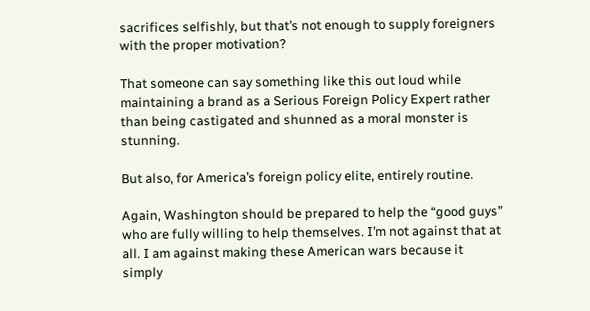sacrifices selfishly, but that’s not enough to supply foreigners with the proper motivation?

That someone can say something like this out loud while maintaining a brand as a Serious Foreign Policy Expert rather than being castigated and shunned as a moral monster is stunning.

But also, for America’s foreign policy elite, entirely routine.

Again, Washington should be prepared to help the “good guys” who are fully willing to help themselves. I’m not against that at all. I am against making these American wars because it simply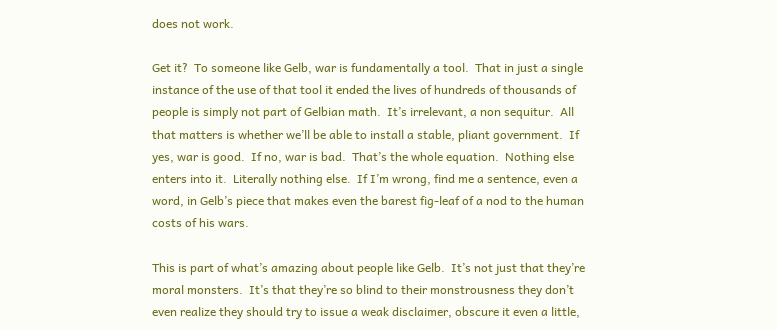does not work.

Get it?  To someone like Gelb, war is fundamentally a tool.  That in just a single instance of the use of that tool it ended the lives of hundreds of thousands of people is simply not part of Gelbian math.  It’s irrelevant, a non sequitur.  All that matters is whether we’ll be able to install a stable, pliant government.  If yes, war is good.  If no, war is bad.  That’s the whole equation.  Nothing else enters into it.  Literally nothing else.  If I’m wrong, find me a sentence, even a word, in Gelb’s piece that makes even the barest fig-leaf of a nod to the human costs of his wars.

This is part of what’s amazing about people like Gelb.  It’s not just that they’re moral monsters.  It’s that they’re so blind to their monstrousness they don’t even realize they should try to issue a weak disclaimer, obscure it even a little,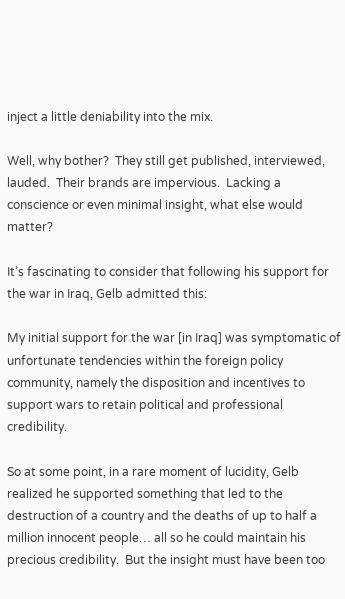inject a little deniability into the mix.

Well, why bother?  They still get published, interviewed, lauded.  Their brands are impervious.  Lacking a conscience or even minimal insight, what else would matter?

It’s fascinating to consider that following his support for the war in Iraq, Gelb admitted this:

My initial support for the war [in Iraq] was symptomatic of unfortunate tendencies within the foreign policy community, namely the disposition and incentives to support wars to retain political and professional credibility.

So at some point, in a rare moment of lucidity, Gelb realized he supported something that led to the destruction of a country and the deaths of up to half a million innocent people… all so he could maintain his precious credibility.  But the insight must have been too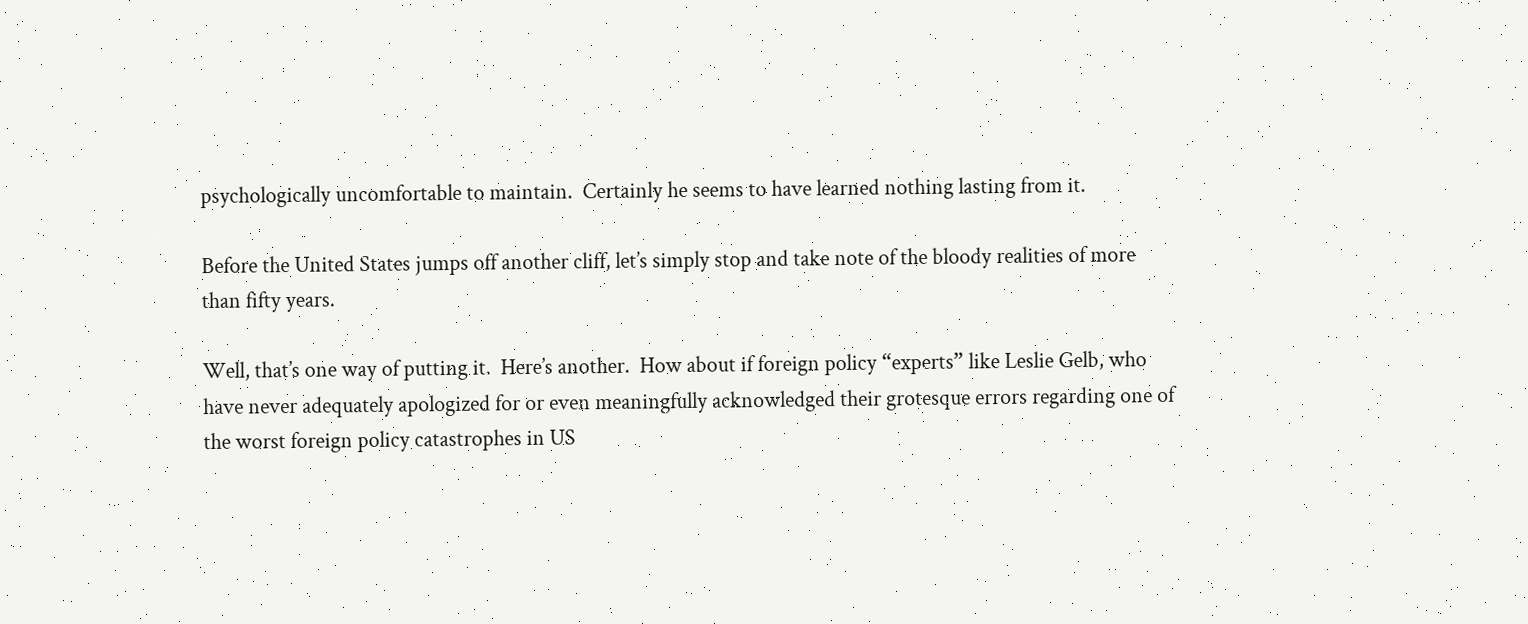psychologically uncomfortable to maintain.  Certainly he seems to have learned nothing lasting from it.

Before the United States jumps off another cliff, let’s simply stop and take note of the bloody realities of more than fifty years.

Well, that’s one way of putting it.  Here’s another.  How about if foreign policy “experts” like Leslie Gelb, who have never adequately apologized for or even meaningfully acknowledged their grotesque errors regarding one of the worst foreign policy catastrophes in US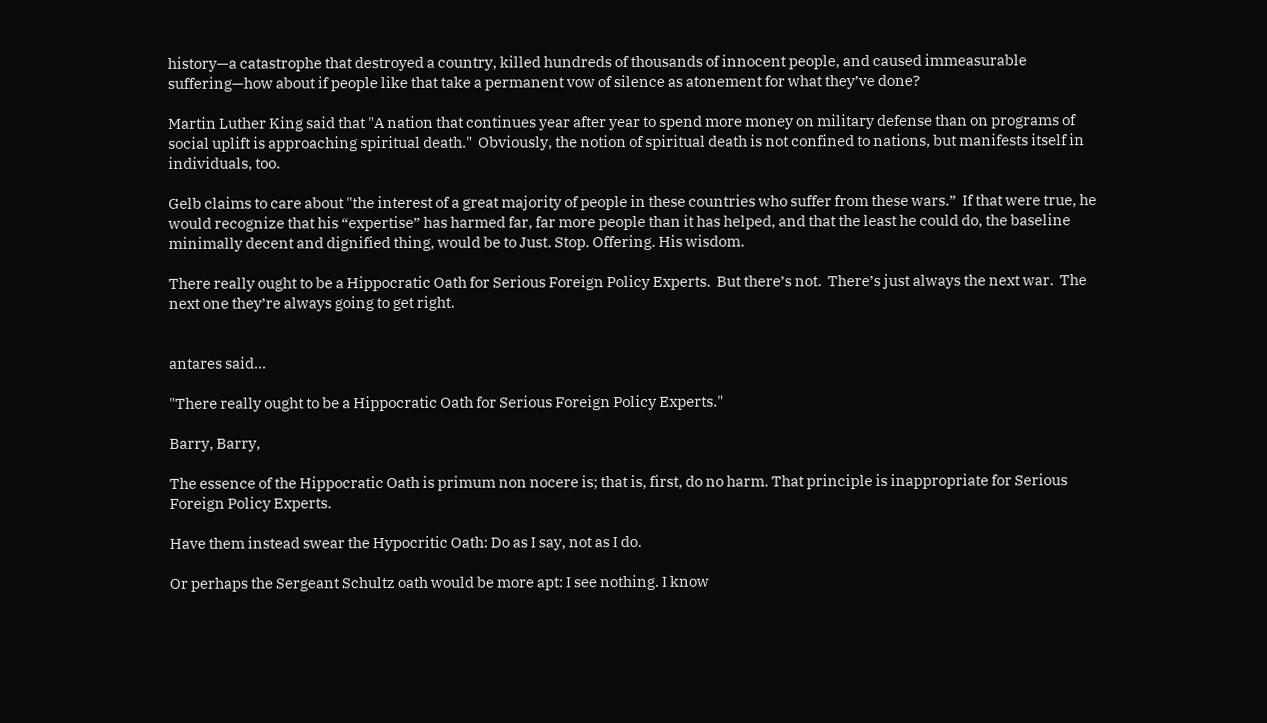history—a catastrophe that destroyed a country, killed hundreds of thousands of innocent people, and caused immeasurable suffering—how about if people like that take a permanent vow of silence as atonement for what they’ve done?

Martin Luther King said that "A nation that continues year after year to spend more money on military defense than on programs of social uplift is approaching spiritual death."  Obviously, the notion of spiritual death is not confined to nations, but manifests itself in individuals, too.

Gelb claims to care about "the interest of a great majority of people in these countries who suffer from these wars.”  If that were true, he would recognize that his “expertise” has harmed far, far more people than it has helped, and that the least he could do, the baseline minimally decent and dignified thing, would be to Just. Stop. Offering. His wisdom.

There really ought to be a Hippocratic Oath for Serious Foreign Policy Experts.  But there’s not.  There’s just always the next war.  The next one they’re always going to get right.


antares said...

"There really ought to be a Hippocratic Oath for Serious Foreign Policy Experts."

Barry, Barry,

The essence of the Hippocratic Oath is primum non nocere is; that is, first, do no harm. That principle is inappropriate for Serious Foreign Policy Experts.

Have them instead swear the Hypocritic Oath: Do as I say, not as I do.

Or perhaps the Sergeant Schultz oath would be more apt: I see nothing. I know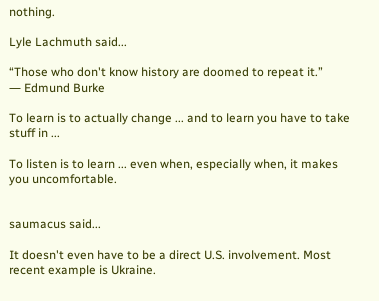nothing.

Lyle Lachmuth said...

“Those who don't know history are doomed to repeat it.”
― Edmund Burke

To learn is to actually change ... and to learn you have to take stuff in ...

To listen is to learn ... even when, especially when, it makes you uncomfortable.


saumacus said...

It doesn't even have to be a direct U.S. involvement. Most recent example is Ukraine.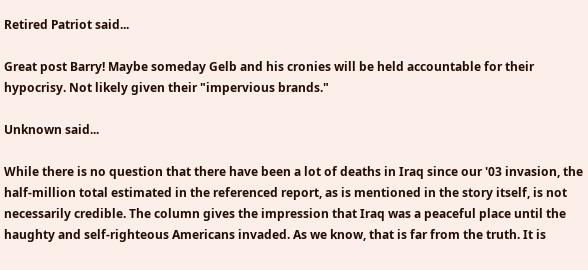Retired Patriot said...

Great post Barry! Maybe someday Gelb and his cronies will be held accountable for their hypocrisy. Not likely given their "impervious brands."

Unknown said...

While there is no question that there have been a lot of deaths in Iraq since our '03 invasion, the half-million total estimated in the referenced report, as is mentioned in the story itself, is not necessarily credible. The column gives the impression that Iraq was a peaceful place until the haughty and self-righteous Americans invaded. As we know, that is far from the truth. It is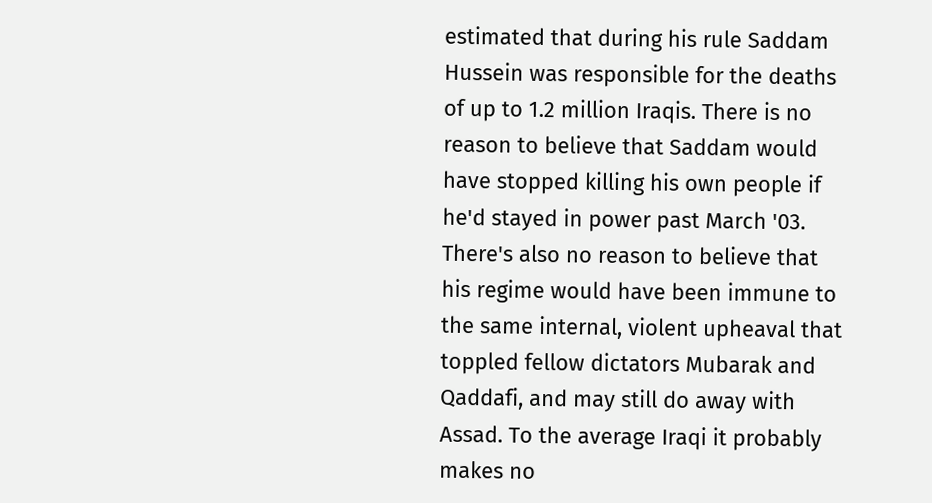estimated that during his rule Saddam Hussein was responsible for the deaths of up to 1.2 million Iraqis. There is no reason to believe that Saddam would have stopped killing his own people if he'd stayed in power past March '03. There's also no reason to believe that his regime would have been immune to the same internal, violent upheaval that toppled fellow dictators Mubarak and Qaddafi, and may still do away with Assad. To the average Iraqi it probably makes no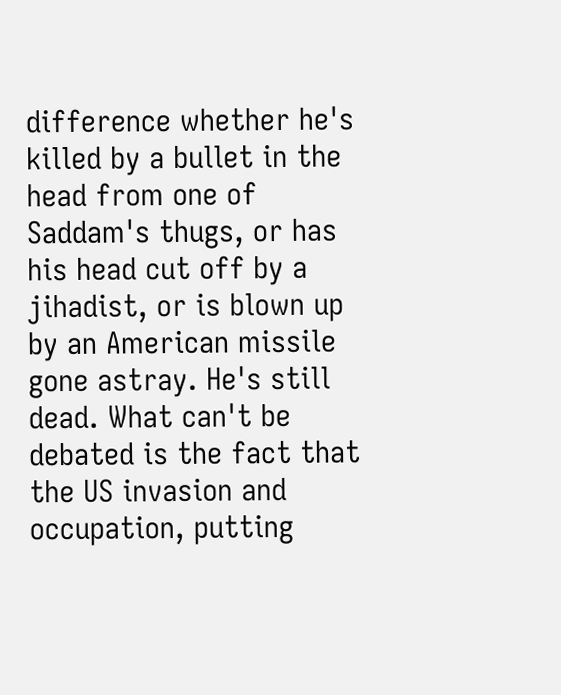difference whether he's killed by a bullet in the head from one of Saddam's thugs, or has his head cut off by a jihadist, or is blown up by an American missile gone astray. He's still dead. What can't be debated is the fact that the US invasion and occupation, putting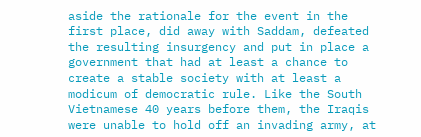aside the rationale for the event in the first place, did away with Saddam, defeated the resulting insurgency and put in place a government that had at least a chance to create a stable society with at least a modicum of democratic rule. Like the South Vietnamese 40 years before them, the Iraqis were unable to hold off an invading army, at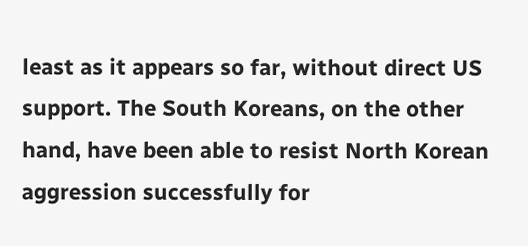least as it appears so far, without direct US support. The South Koreans, on the other hand, have been able to resist North Korean aggression successfully for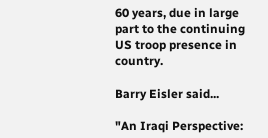60 years, due in large part to the continuing US troop presence in country.

Barry Eisler said...

"An Iraqi Perspective: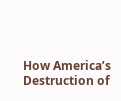How America’s Destruction of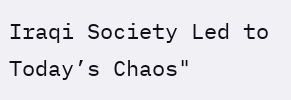Iraqi Society Led to Today’s Chaos"